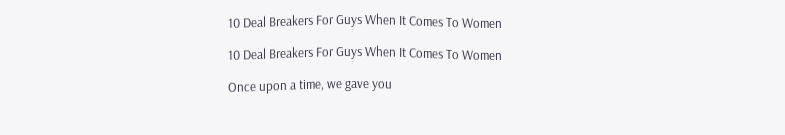10 Deal Breakers For Guys When It Comes To Women

10 Deal Breakers For Guys When It Comes To Women

Once upon a time, we gave you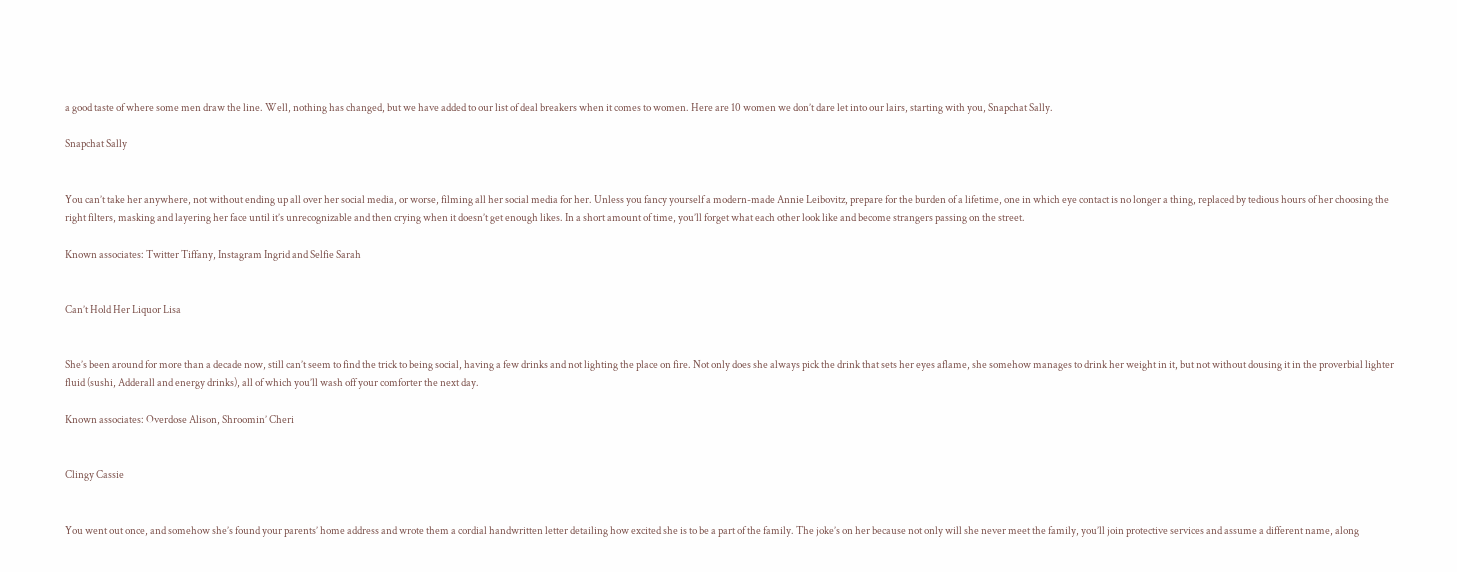a good taste of where some men draw the line. Well, nothing has changed, but we have added to our list of deal breakers when it comes to women. Here are 10 women we don’t dare let into our lairs, starting with you, Snapchat Sally.

Snapchat Sally


You can’t take her anywhere, not without ending up all over her social media, or worse, filming all her social media for her. Unless you fancy yourself a modern-made Annie Leibovitz, prepare for the burden of a lifetime, one in which eye contact is no longer a thing, replaced by tedious hours of her choosing the right filters, masking and layering her face until it’s unrecognizable and then crying when it doesn’t get enough likes. In a short amount of time, you’ll forget what each other look like and become strangers passing on the street.

Known associates: Twitter Tiffany, Instagram Ingrid and Selfie Sarah


Can’t Hold Her Liquor Lisa


She’s been around for more than a decade now, still can’t seem to find the trick to being social, having a few drinks and not lighting the place on fire. Not only does she always pick the drink that sets her eyes aflame, she somehow manages to drink her weight in it, but not without dousing it in the proverbial lighter fluid (sushi, Adderall and energy drinks), all of which you’ll wash off your comforter the next day.

Known associates: Overdose Alison, Shroomin’ Cheri


Clingy Cassie


You went out once, and somehow she’s found your parents’ home address and wrote them a cordial handwritten letter detailing how excited she is to be a part of the family. The joke’s on her because not only will she never meet the family, you’ll join protective services and assume a different name, along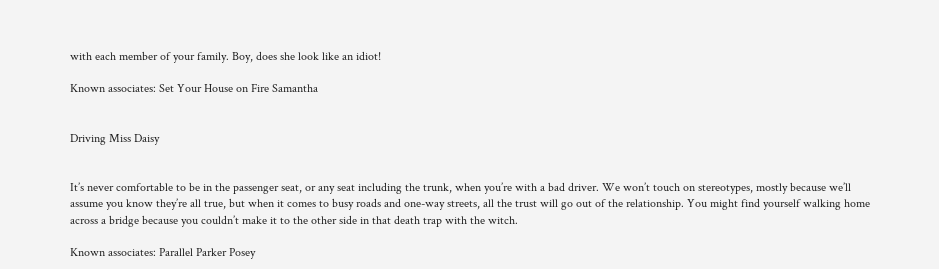with each member of your family. Boy, does she look like an idiot!

Known associates: Set Your House on Fire Samantha


Driving Miss Daisy


It’s never comfortable to be in the passenger seat, or any seat including the trunk, when you’re with a bad driver. We won’t touch on stereotypes, mostly because we’ll assume you know they’re all true, but when it comes to busy roads and one-way streets, all the trust will go out of the relationship. You might find yourself walking home across a bridge because you couldn’t make it to the other side in that death trap with the witch.

Known associates: Parallel Parker Posey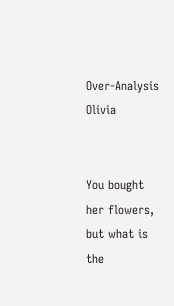Over-Analysis Olivia


You bought her flowers, but what is the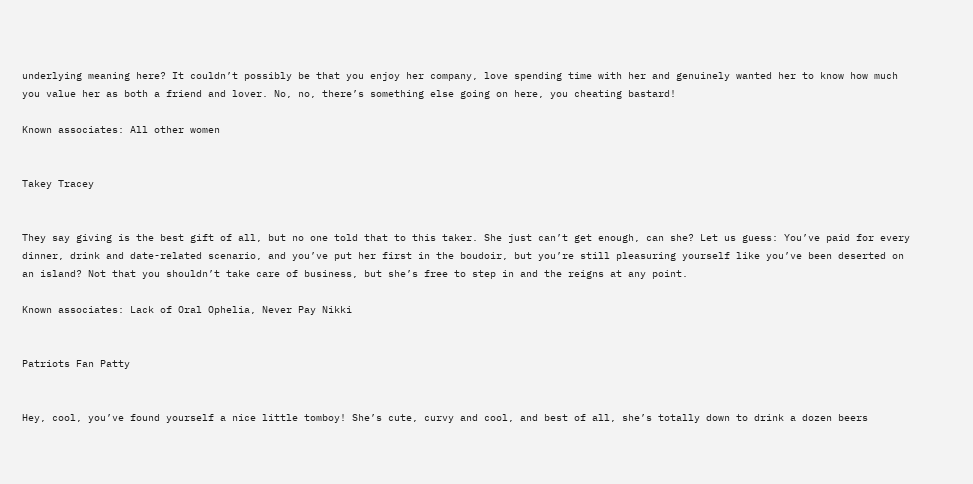underlying meaning here? It couldn’t possibly be that you enjoy her company, love spending time with her and genuinely wanted her to know how much you value her as both a friend and lover. No, no, there’s something else going on here, you cheating bastard!

Known associates: All other women


Takey Tracey


They say giving is the best gift of all, but no one told that to this taker. She just can’t get enough, can she? Let us guess: You’ve paid for every dinner, drink and date-related scenario, and you’ve put her first in the boudoir, but you’re still pleasuring yourself like you’ve been deserted on an island? Not that you shouldn’t take care of business, but she’s free to step in and the reigns at any point.

Known associates: Lack of Oral Ophelia, Never Pay Nikki


Patriots Fan Patty


Hey, cool, you’ve found yourself a nice little tomboy! She’s cute, curvy and cool, and best of all, she’s totally down to drink a dozen beers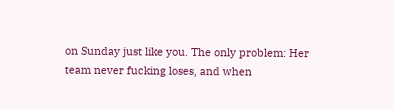on Sunday just like you. The only problem: Her team never fucking loses, and when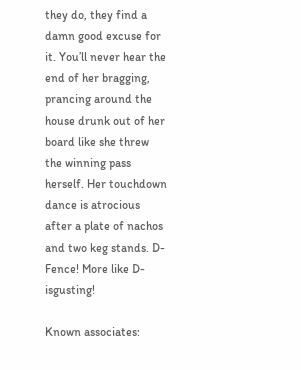they do, they find a damn good excuse for it. You’ll never hear the end of her bragging, prancing around the house drunk out of her board like she threw the winning pass herself. Her touchdown dance is atrocious after a plate of nachos and two keg stands. D-Fence! More like D-isgusting!

Known associates: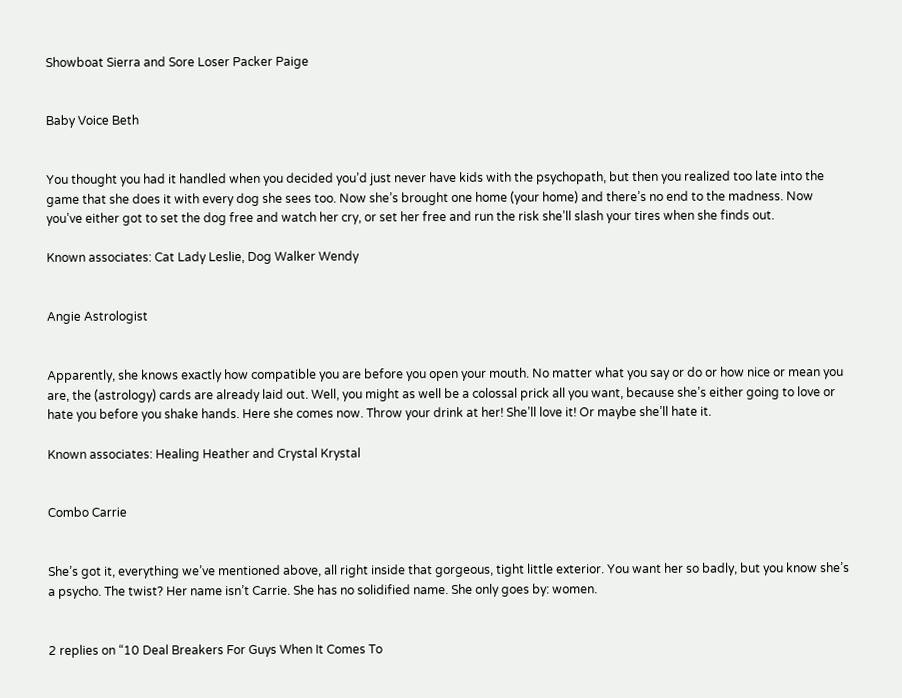Showboat Sierra and Sore Loser Packer Paige


Baby Voice Beth


You thought you had it handled when you decided you’d just never have kids with the psychopath, but then you realized too late into the game that she does it with every dog she sees too. Now she’s brought one home (your home) and there’s no end to the madness. Now you’ve either got to set the dog free and watch her cry, or set her free and run the risk she’ll slash your tires when she finds out.

Known associates: Cat Lady Leslie, Dog Walker Wendy


Angie Astrologist


Apparently, she knows exactly how compatible you are before you open your mouth. No matter what you say or do or how nice or mean you are, the (astrology) cards are already laid out. Well, you might as well be a colossal prick all you want, because she’s either going to love or hate you before you shake hands. Here she comes now. Throw your drink at her! She’ll love it! Or maybe she’ll hate it.

Known associates: Healing Heather and Crystal Krystal


Combo Carrie


She’s got it, everything we’ve mentioned above, all right inside that gorgeous, tight little exterior. You want her so badly, but you know she’s a psycho. The twist? Her name isn’t Carrie. She has no solidified name. She only goes by: women.


2 replies on “10 Deal Breakers For Guys When It Comes To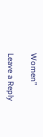Women”

Leave a Reply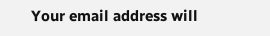Your email address will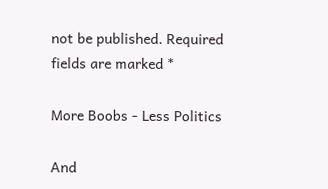not be published. Required fields are marked *

More Boobs - Less Politics

And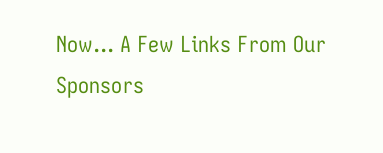Now... A Few Links From Our Sponsors